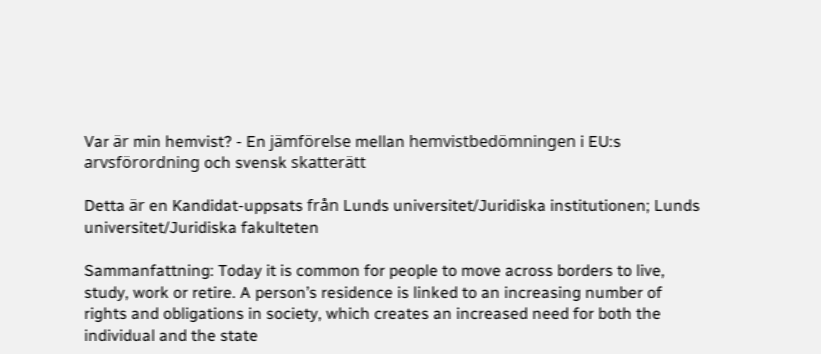Var är min hemvist? - En jämförelse mellan hemvistbedömningen i EU:s arvsförordning och svensk skatterätt

Detta är en Kandidat-uppsats från Lunds universitet/Juridiska institutionen; Lunds universitet/Juridiska fakulteten

Sammanfattning: Today it is common for people to move across borders to live, study, work or retire. A person’s residence is linked to an increasing number of rights and obligations in society, which creates an increased need for both the individual and the state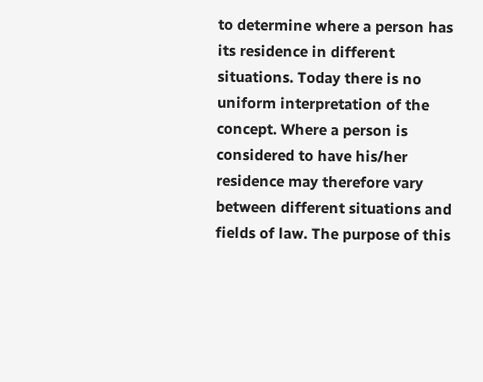to determine where a person has its residence in different situations. Today there is no uniform interpretation of the concept. Where a person is considered to have his/her residence may therefore vary between different situations and fields of law. The purpose of this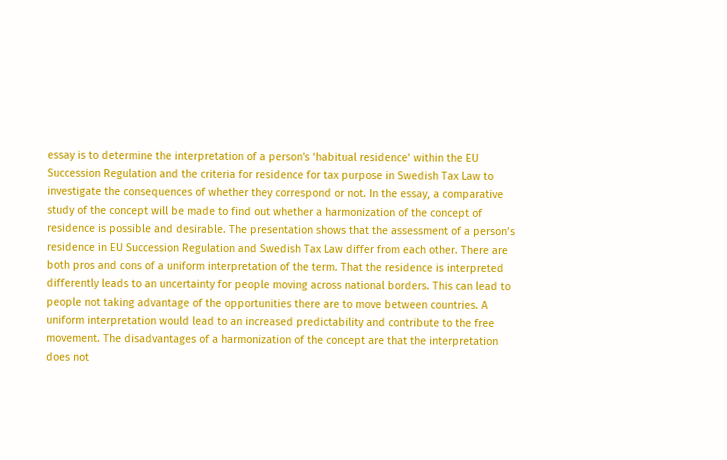essay is to determine the interpretation of a person's ‘habitual residence’ within the EU Succession Regulation and the criteria for residence for tax purpose in Swedish Tax Law to investigate the consequences of whether they correspond or not. In the essay, a comparative study of the concept will be made to find out whether a harmonization of the concept of residence is possible and desirable. The presentation shows that the assessment of a person’s residence in EU Succession Regulation and Swedish Tax Law differ from each other. There are both pros and cons of a uniform interpretation of the term. That the residence is interpreted differently leads to an uncertainty for people moving across national borders. This can lead to people not taking advantage of the opportunities there are to move between countries. A uniform interpretation would lead to an increased predictability and contribute to the free movement. The disadvantages of a harmonization of the concept are that the interpretation does not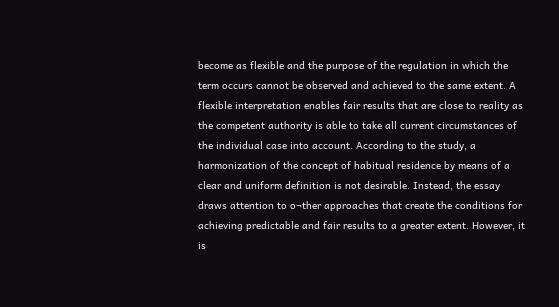become as flexible and the purpose of the regulation in which the term occurs cannot be observed and achieved to the same extent. A flexible interpretation enables fair results that are close to reality as the competent authority is able to take all current circumstances of the individual case into account. According to the study, a harmonization of the concept of habitual residence by means of a clear and uniform definition is not desirable. Instead, the essay draws attention to o¬ther approaches that create the conditions for achieving predictable and fair results to a greater extent. However, it is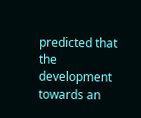predicted that the development towards an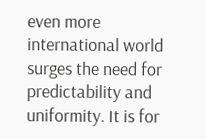even more international world surges the need for predictability and uniformity. It is for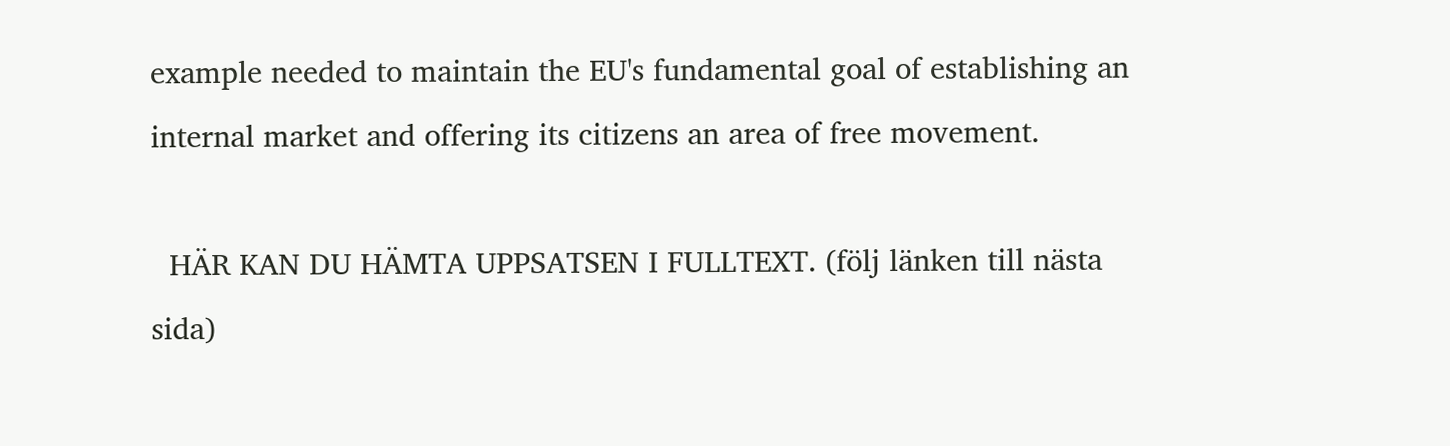example needed to maintain the EU's fundamental goal of establishing an internal market and offering its citizens an area of free movement.

  HÄR KAN DU HÄMTA UPPSATSEN I FULLTEXT. (följ länken till nästa sida)